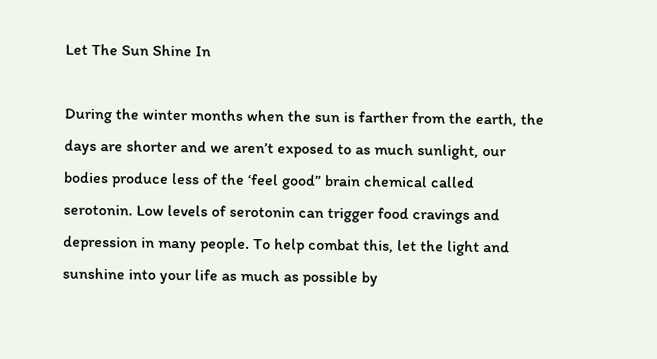Let The Sun Shine In

During the winter months when the sun is farther from the earth, the days are shorter and we aren’t exposed to as much sunlight, our bodies produce less of the ‘feel good” brain chemical called serotonin. Low levels of serotonin can trigger food cravings and depression in many people. To help combat this, let the light and sunshine into your life as much as possible by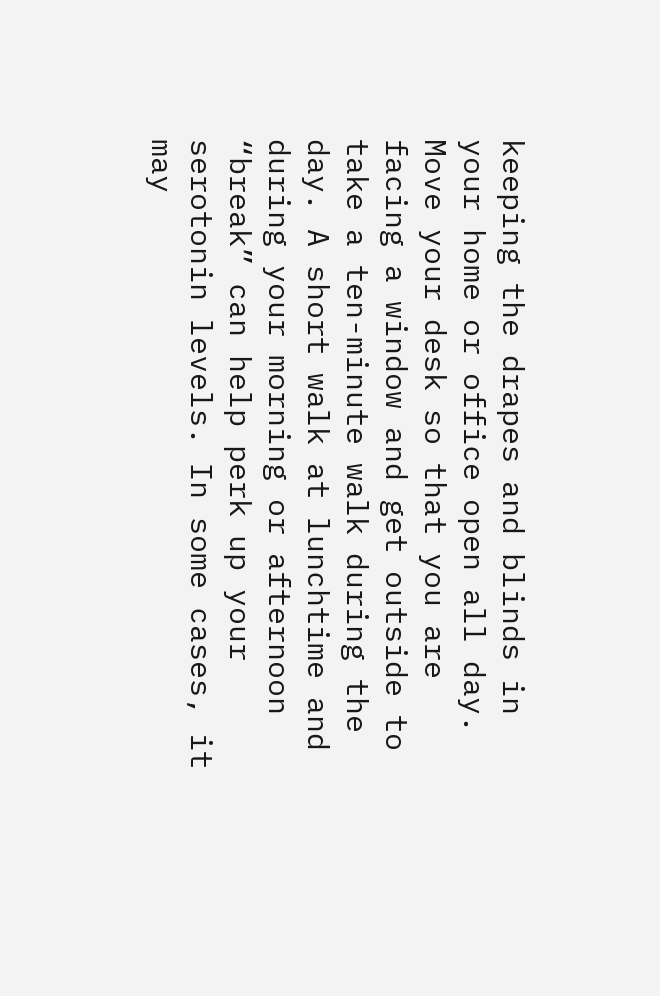keeping the drapes and blinds in your home or office open all day. Move your desk so that you are facing a window and get outside to take a ten-minute walk during the day. A short walk at lunchtime and during your morning or afternoon “break” can help perk up your serotonin levels. In some cases, it may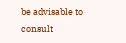be advisable to consult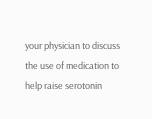your physician to discuss the use of medication to help raise serotonin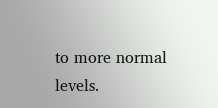to more normal levels.